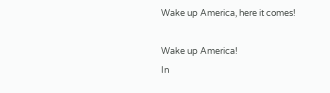Wake up America, here it comes!

Wake up America!
In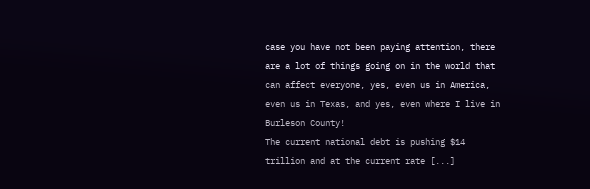case you have not been paying attention, there are a lot of things going on in the world that can affect everyone, yes, even us in America, even us in Texas, and yes, even where I live in Burleson County!
The current national debt is pushing $14 trillion and at the current rate [...]